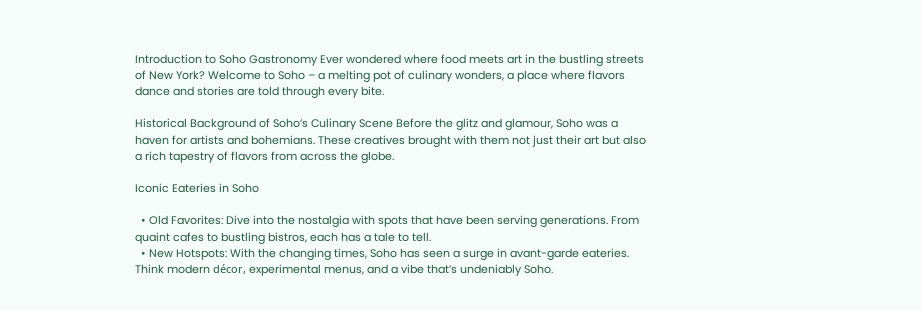Introduction to Soho Gastronomy Ever wondered where food meets art in the bustling streets of New York? Welcome to Soho – a melting pot of culinary wonders, a place where flavors dance and stories are told through every bite.

Historical Background of Soho’s Culinary Scene Before the glitz and glamour, Soho was a haven for artists and bohemians. These creatives brought with them not just their art but also a rich tapestry of flavors from across the globe.

Iconic Eateries in Soho

  • Old Favorites: Dive into the nostalgia with spots that have been serving generations. From quaint cafes to bustling bistros, each has a tale to tell.
  • New Hotspots: With the changing times, Soho has seen a surge in avant-garde eateries. Think modern décor, experimental menus, and a vibe that’s undeniably Soho.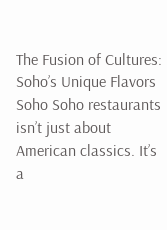The Fusion of Cultures: Soho’s Unique Flavors Soho Soho restaurants isn’t just about American classics. It’s a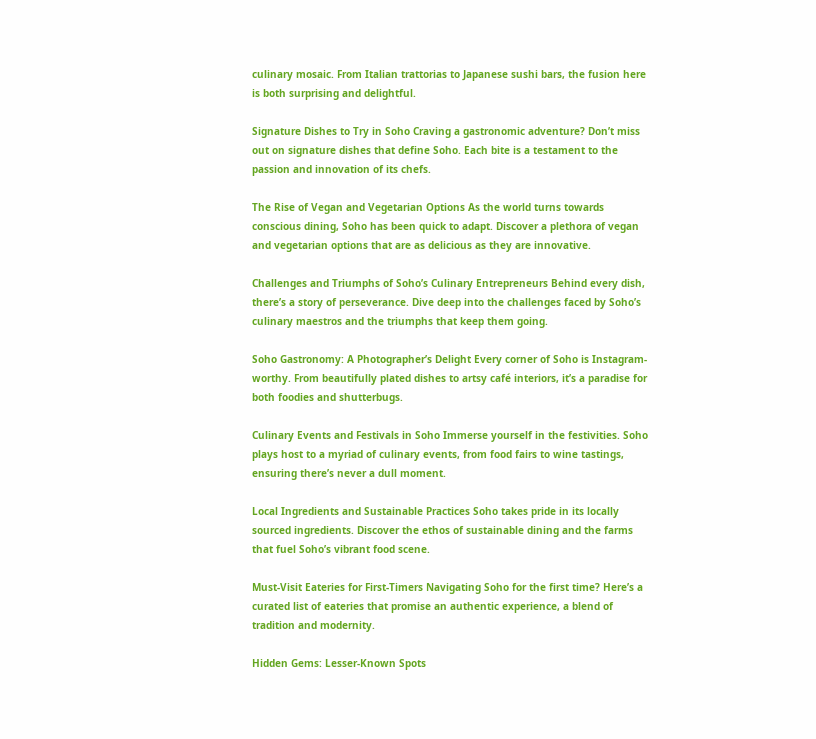culinary mosaic. From Italian trattorias to Japanese sushi bars, the fusion here is both surprising and delightful.

Signature Dishes to Try in Soho Craving a gastronomic adventure? Don’t miss out on signature dishes that define Soho. Each bite is a testament to the passion and innovation of its chefs.

The Rise of Vegan and Vegetarian Options As the world turns towards conscious dining, Soho has been quick to adapt. Discover a plethora of vegan and vegetarian options that are as delicious as they are innovative.

Challenges and Triumphs of Soho’s Culinary Entrepreneurs Behind every dish, there’s a story of perseverance. Dive deep into the challenges faced by Soho’s culinary maestros and the triumphs that keep them going.

Soho Gastronomy: A Photographer’s Delight Every corner of Soho is Instagram-worthy. From beautifully plated dishes to artsy café interiors, it’s a paradise for both foodies and shutterbugs.

Culinary Events and Festivals in Soho Immerse yourself in the festivities. Soho plays host to a myriad of culinary events, from food fairs to wine tastings, ensuring there’s never a dull moment.

Local Ingredients and Sustainable Practices Soho takes pride in its locally sourced ingredients. Discover the ethos of sustainable dining and the farms that fuel Soho’s vibrant food scene.

Must-Visit Eateries for First-Timers Navigating Soho for the first time? Here’s a curated list of eateries that promise an authentic experience, a blend of tradition and modernity.

Hidden Gems: Lesser-Known Spots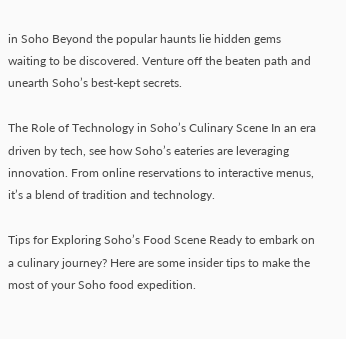in Soho Beyond the popular haunts lie hidden gems waiting to be discovered. Venture off the beaten path and unearth Soho’s best-kept secrets.

The Role of Technology in Soho’s Culinary Scene In an era driven by tech, see how Soho’s eateries are leveraging innovation. From online reservations to interactive menus, it’s a blend of tradition and technology.

Tips for Exploring Soho’s Food Scene Ready to embark on a culinary journey? Here are some insider tips to make the most of your Soho food expedition.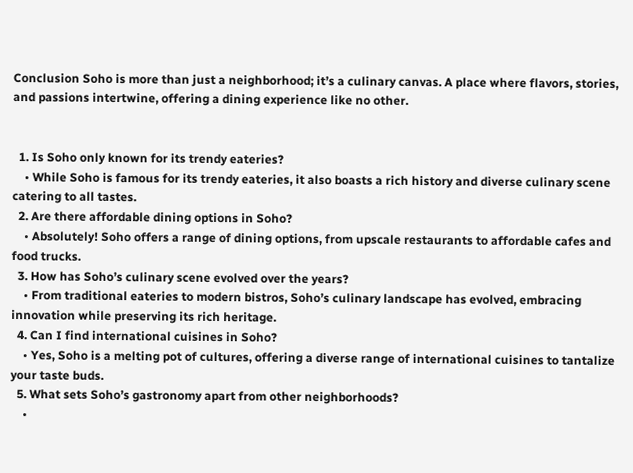Conclusion Soho is more than just a neighborhood; it’s a culinary canvas. A place where flavors, stories, and passions intertwine, offering a dining experience like no other.


  1. Is Soho only known for its trendy eateries?
    • While Soho is famous for its trendy eateries, it also boasts a rich history and diverse culinary scene catering to all tastes.
  2. Are there affordable dining options in Soho?
    • Absolutely! Soho offers a range of dining options, from upscale restaurants to affordable cafes and food trucks.
  3. How has Soho’s culinary scene evolved over the years?
    • From traditional eateries to modern bistros, Soho’s culinary landscape has evolved, embracing innovation while preserving its rich heritage.
  4. Can I find international cuisines in Soho?
    • Yes, Soho is a melting pot of cultures, offering a diverse range of international cuisines to tantalize your taste buds.
  5. What sets Soho’s gastronomy apart from other neighborhoods?
    •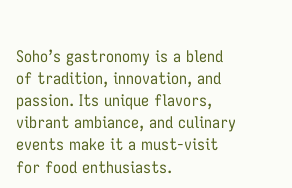Soho’s gastronomy is a blend of tradition, innovation, and passion. Its unique flavors, vibrant ambiance, and culinary events make it a must-visit for food enthusiasts.